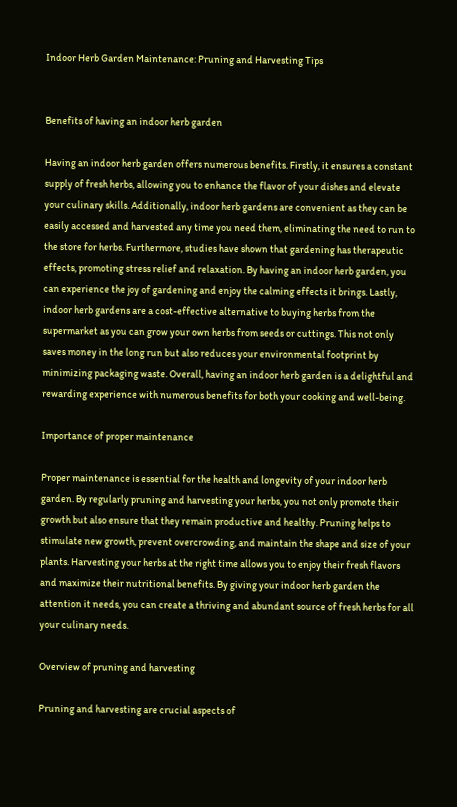Indoor Herb Garden Maintenance: Pruning and Harvesting Tips


Benefits of having an indoor herb garden

Having an indoor herb garden offers numerous benefits. Firstly, it ensures a constant supply of fresh herbs, allowing you to enhance the flavor of your dishes and elevate your culinary skills. Additionally, indoor herb gardens are convenient as they can be easily accessed and harvested any time you need them, eliminating the need to run to the store for herbs. Furthermore, studies have shown that gardening has therapeutic effects, promoting stress relief and relaxation. By having an indoor herb garden, you can experience the joy of gardening and enjoy the calming effects it brings. Lastly, indoor herb gardens are a cost-effective alternative to buying herbs from the supermarket as you can grow your own herbs from seeds or cuttings. This not only saves money in the long run but also reduces your environmental footprint by minimizing packaging waste. Overall, having an indoor herb garden is a delightful and rewarding experience with numerous benefits for both your cooking and well-being.

Importance of proper maintenance

Proper maintenance is essential for the health and longevity of your indoor herb garden. By regularly pruning and harvesting your herbs, you not only promote their growth but also ensure that they remain productive and healthy. Pruning helps to stimulate new growth, prevent overcrowding, and maintain the shape and size of your plants. Harvesting your herbs at the right time allows you to enjoy their fresh flavors and maximize their nutritional benefits. By giving your indoor herb garden the attention it needs, you can create a thriving and abundant source of fresh herbs for all your culinary needs.

Overview of pruning and harvesting

Pruning and harvesting are crucial aspects of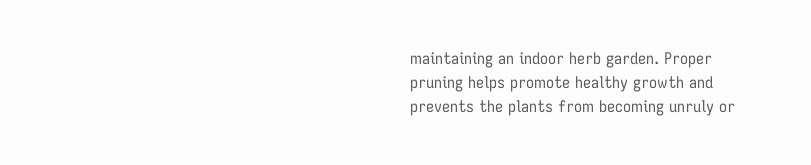maintaining an indoor herb garden. Proper pruning helps promote healthy growth and prevents the plants from becoming unruly or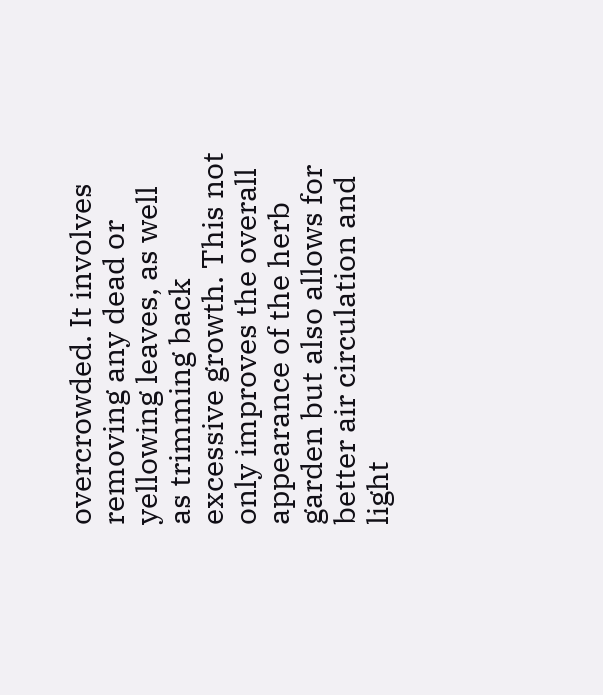overcrowded. It involves removing any dead or yellowing leaves, as well as trimming back excessive growth. This not only improves the overall appearance of the herb garden but also allows for better air circulation and light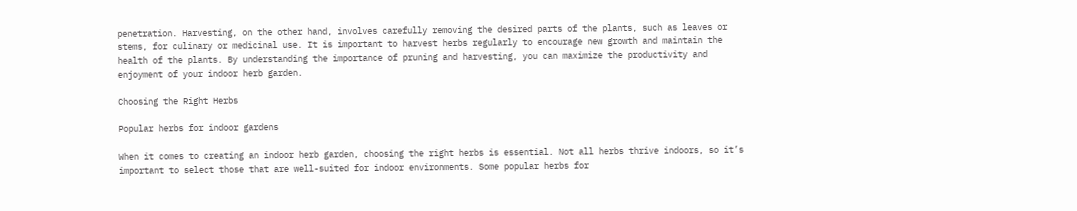penetration. Harvesting, on the other hand, involves carefully removing the desired parts of the plants, such as leaves or stems, for culinary or medicinal use. It is important to harvest herbs regularly to encourage new growth and maintain the health of the plants. By understanding the importance of pruning and harvesting, you can maximize the productivity and enjoyment of your indoor herb garden.

Choosing the Right Herbs

Popular herbs for indoor gardens

When it comes to creating an indoor herb garden, choosing the right herbs is essential. Not all herbs thrive indoors, so it’s important to select those that are well-suited for indoor environments. Some popular herbs for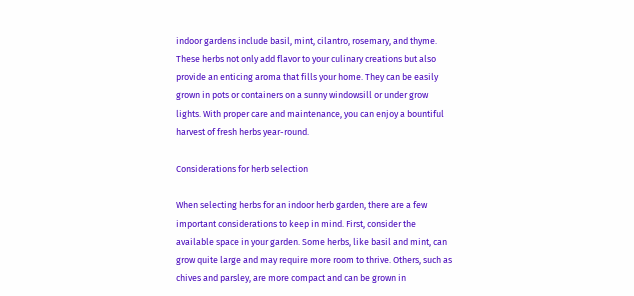indoor gardens include basil, mint, cilantro, rosemary, and thyme. These herbs not only add flavor to your culinary creations but also provide an enticing aroma that fills your home. They can be easily grown in pots or containers on a sunny windowsill or under grow lights. With proper care and maintenance, you can enjoy a bountiful harvest of fresh herbs year-round.

Considerations for herb selection

When selecting herbs for an indoor herb garden, there are a few important considerations to keep in mind. First, consider the available space in your garden. Some herbs, like basil and mint, can grow quite large and may require more room to thrive. Others, such as chives and parsley, are more compact and can be grown in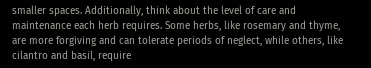smaller spaces. Additionally, think about the level of care and maintenance each herb requires. Some herbs, like rosemary and thyme, are more forgiving and can tolerate periods of neglect, while others, like cilantro and basil, require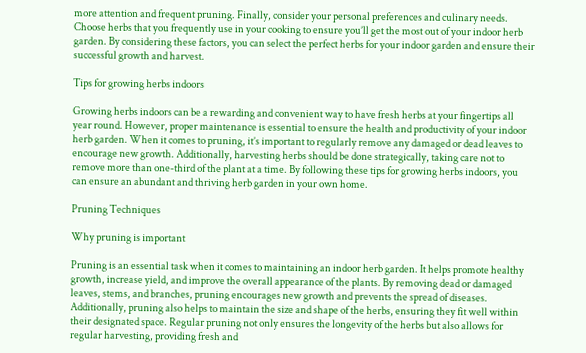more attention and frequent pruning. Finally, consider your personal preferences and culinary needs. Choose herbs that you frequently use in your cooking to ensure you’ll get the most out of your indoor herb garden. By considering these factors, you can select the perfect herbs for your indoor garden and ensure their successful growth and harvest.

Tips for growing herbs indoors

Growing herbs indoors can be a rewarding and convenient way to have fresh herbs at your fingertips all year round. However, proper maintenance is essential to ensure the health and productivity of your indoor herb garden. When it comes to pruning, it’s important to regularly remove any damaged or dead leaves to encourage new growth. Additionally, harvesting herbs should be done strategically, taking care not to remove more than one-third of the plant at a time. By following these tips for growing herbs indoors, you can ensure an abundant and thriving herb garden in your own home.

Pruning Techniques

Why pruning is important

Pruning is an essential task when it comes to maintaining an indoor herb garden. It helps promote healthy growth, increase yield, and improve the overall appearance of the plants. By removing dead or damaged leaves, stems, and branches, pruning encourages new growth and prevents the spread of diseases. Additionally, pruning also helps to maintain the size and shape of the herbs, ensuring they fit well within their designated space. Regular pruning not only ensures the longevity of the herbs but also allows for regular harvesting, providing fresh and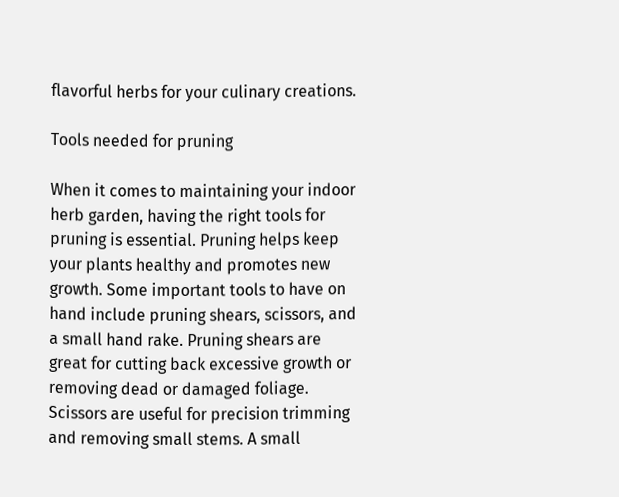flavorful herbs for your culinary creations.

Tools needed for pruning

When it comes to maintaining your indoor herb garden, having the right tools for pruning is essential. Pruning helps keep your plants healthy and promotes new growth. Some important tools to have on hand include pruning shears, scissors, and a small hand rake. Pruning shears are great for cutting back excessive growth or removing dead or damaged foliage. Scissors are useful for precision trimming and removing small stems. A small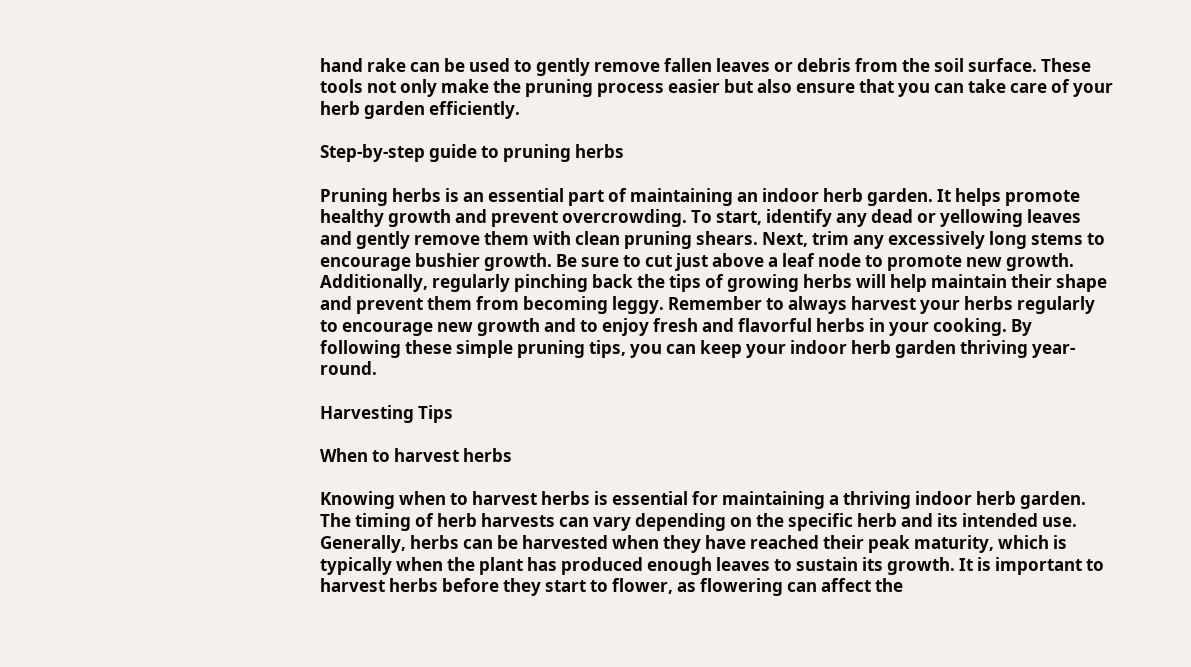hand rake can be used to gently remove fallen leaves or debris from the soil surface. These tools not only make the pruning process easier but also ensure that you can take care of your herb garden efficiently.

Step-by-step guide to pruning herbs

Pruning herbs is an essential part of maintaining an indoor herb garden. It helps promote healthy growth and prevent overcrowding. To start, identify any dead or yellowing leaves and gently remove them with clean pruning shears. Next, trim any excessively long stems to encourage bushier growth. Be sure to cut just above a leaf node to promote new growth. Additionally, regularly pinching back the tips of growing herbs will help maintain their shape and prevent them from becoming leggy. Remember to always harvest your herbs regularly to encourage new growth and to enjoy fresh and flavorful herbs in your cooking. By following these simple pruning tips, you can keep your indoor herb garden thriving year-round.

Harvesting Tips

When to harvest herbs

Knowing when to harvest herbs is essential for maintaining a thriving indoor herb garden. The timing of herb harvests can vary depending on the specific herb and its intended use. Generally, herbs can be harvested when they have reached their peak maturity, which is typically when the plant has produced enough leaves to sustain its growth. It is important to harvest herbs before they start to flower, as flowering can affect the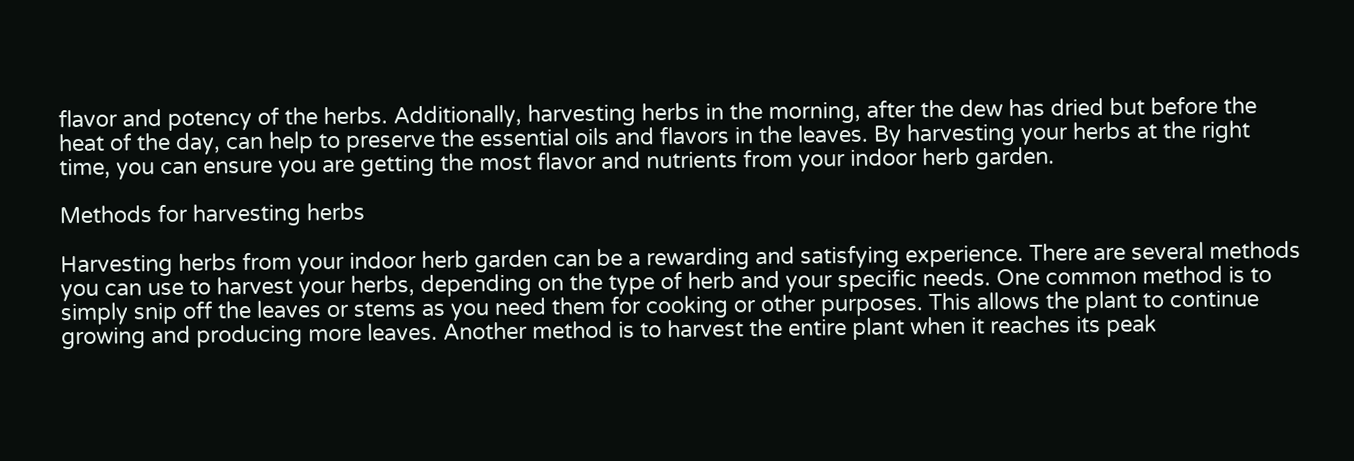flavor and potency of the herbs. Additionally, harvesting herbs in the morning, after the dew has dried but before the heat of the day, can help to preserve the essential oils and flavors in the leaves. By harvesting your herbs at the right time, you can ensure you are getting the most flavor and nutrients from your indoor herb garden.

Methods for harvesting herbs

Harvesting herbs from your indoor herb garden can be a rewarding and satisfying experience. There are several methods you can use to harvest your herbs, depending on the type of herb and your specific needs. One common method is to simply snip off the leaves or stems as you need them for cooking or other purposes. This allows the plant to continue growing and producing more leaves. Another method is to harvest the entire plant when it reaches its peak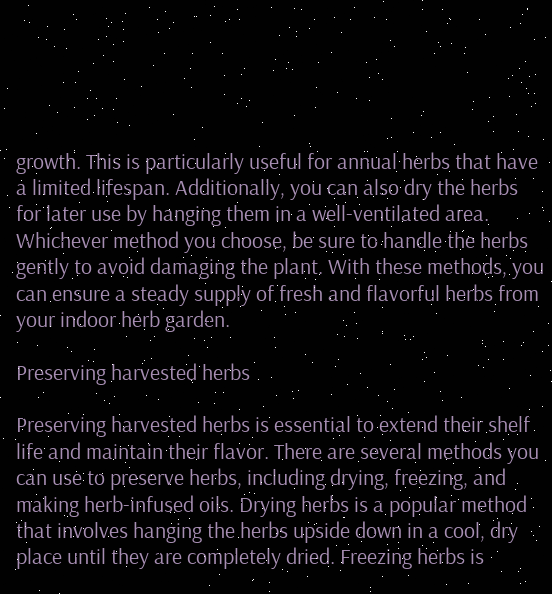growth. This is particularly useful for annual herbs that have a limited lifespan. Additionally, you can also dry the herbs for later use by hanging them in a well-ventilated area. Whichever method you choose, be sure to handle the herbs gently to avoid damaging the plant. With these methods, you can ensure a steady supply of fresh and flavorful herbs from your indoor herb garden.

Preserving harvested herbs

Preserving harvested herbs is essential to extend their shelf life and maintain their flavor. There are several methods you can use to preserve herbs, including drying, freezing, and making herb-infused oils. Drying herbs is a popular method that involves hanging the herbs upside down in a cool, dry place until they are completely dried. Freezing herbs is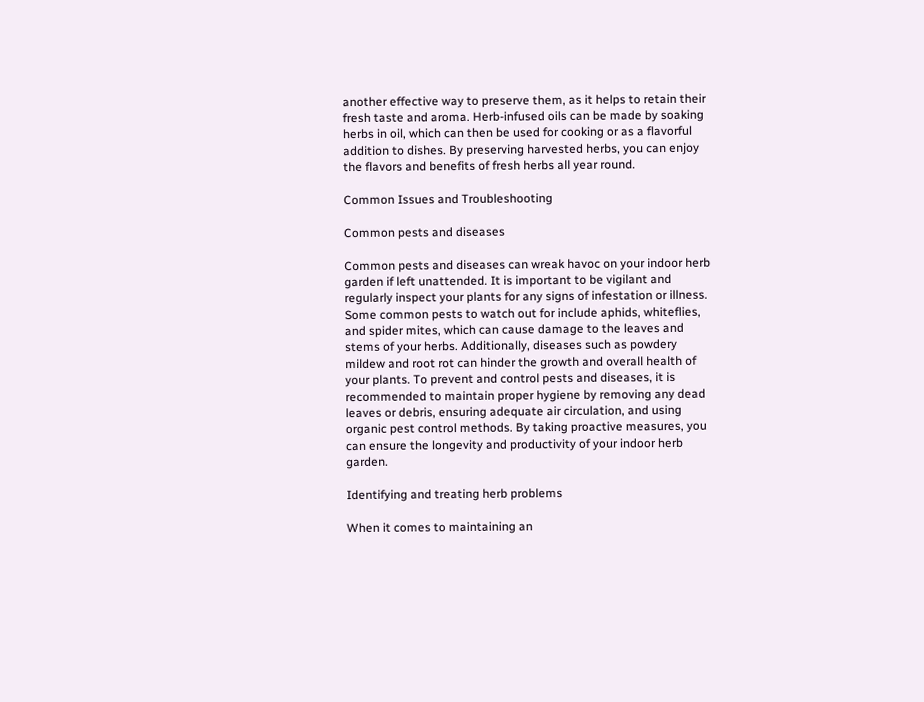another effective way to preserve them, as it helps to retain their fresh taste and aroma. Herb-infused oils can be made by soaking herbs in oil, which can then be used for cooking or as a flavorful addition to dishes. By preserving harvested herbs, you can enjoy the flavors and benefits of fresh herbs all year round.

Common Issues and Troubleshooting

Common pests and diseases

Common pests and diseases can wreak havoc on your indoor herb garden if left unattended. It is important to be vigilant and regularly inspect your plants for any signs of infestation or illness. Some common pests to watch out for include aphids, whiteflies, and spider mites, which can cause damage to the leaves and stems of your herbs. Additionally, diseases such as powdery mildew and root rot can hinder the growth and overall health of your plants. To prevent and control pests and diseases, it is recommended to maintain proper hygiene by removing any dead leaves or debris, ensuring adequate air circulation, and using organic pest control methods. By taking proactive measures, you can ensure the longevity and productivity of your indoor herb garden.

Identifying and treating herb problems

When it comes to maintaining an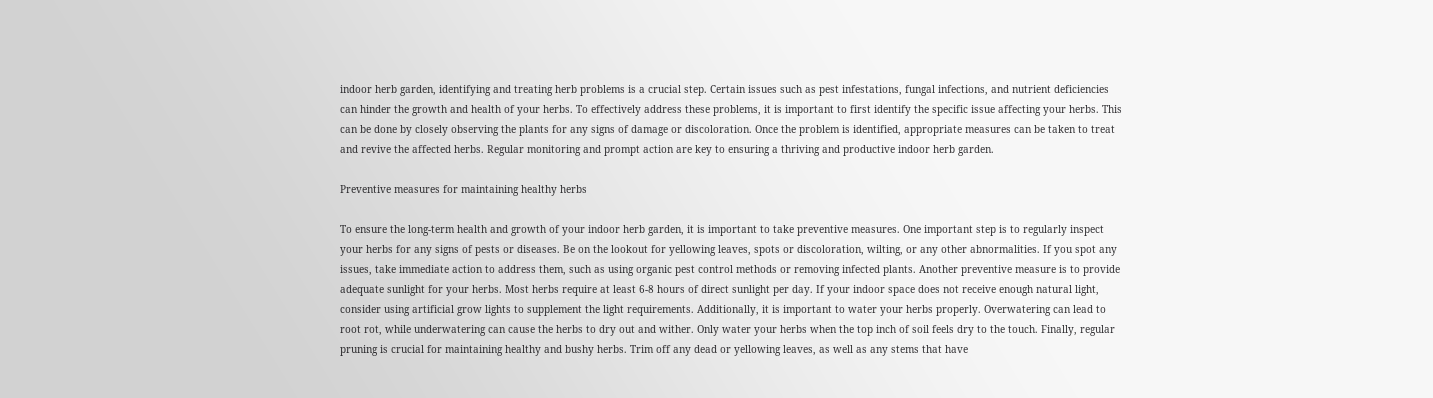indoor herb garden, identifying and treating herb problems is a crucial step. Certain issues such as pest infestations, fungal infections, and nutrient deficiencies can hinder the growth and health of your herbs. To effectively address these problems, it is important to first identify the specific issue affecting your herbs. This can be done by closely observing the plants for any signs of damage or discoloration. Once the problem is identified, appropriate measures can be taken to treat and revive the affected herbs. Regular monitoring and prompt action are key to ensuring a thriving and productive indoor herb garden.

Preventive measures for maintaining healthy herbs

To ensure the long-term health and growth of your indoor herb garden, it is important to take preventive measures. One important step is to regularly inspect your herbs for any signs of pests or diseases. Be on the lookout for yellowing leaves, spots or discoloration, wilting, or any other abnormalities. If you spot any issues, take immediate action to address them, such as using organic pest control methods or removing infected plants. Another preventive measure is to provide adequate sunlight for your herbs. Most herbs require at least 6-8 hours of direct sunlight per day. If your indoor space does not receive enough natural light, consider using artificial grow lights to supplement the light requirements. Additionally, it is important to water your herbs properly. Overwatering can lead to root rot, while underwatering can cause the herbs to dry out and wither. Only water your herbs when the top inch of soil feels dry to the touch. Finally, regular pruning is crucial for maintaining healthy and bushy herbs. Trim off any dead or yellowing leaves, as well as any stems that have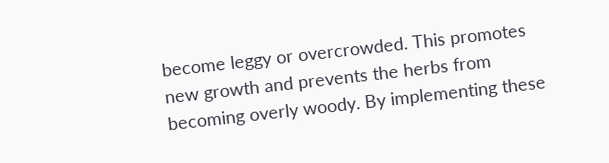become leggy or overcrowded. This promotes new growth and prevents the herbs from becoming overly woody. By implementing these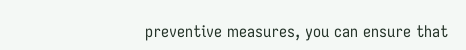preventive measures, you can ensure that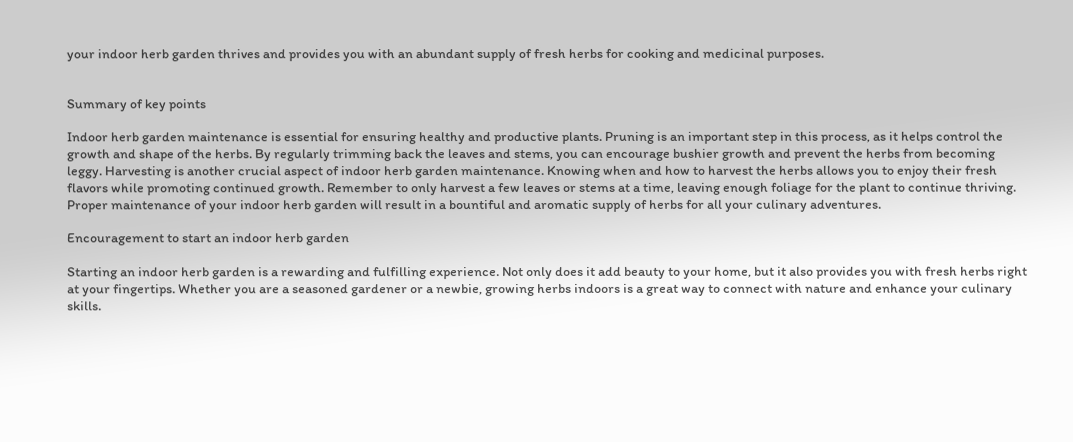your indoor herb garden thrives and provides you with an abundant supply of fresh herbs for cooking and medicinal purposes.


Summary of key points

Indoor herb garden maintenance is essential for ensuring healthy and productive plants. Pruning is an important step in this process, as it helps control the growth and shape of the herbs. By regularly trimming back the leaves and stems, you can encourage bushier growth and prevent the herbs from becoming leggy. Harvesting is another crucial aspect of indoor herb garden maintenance. Knowing when and how to harvest the herbs allows you to enjoy their fresh flavors while promoting continued growth. Remember to only harvest a few leaves or stems at a time, leaving enough foliage for the plant to continue thriving. Proper maintenance of your indoor herb garden will result in a bountiful and aromatic supply of herbs for all your culinary adventures.

Encouragement to start an indoor herb garden

Starting an indoor herb garden is a rewarding and fulfilling experience. Not only does it add beauty to your home, but it also provides you with fresh herbs right at your fingertips. Whether you are a seasoned gardener or a newbie, growing herbs indoors is a great way to connect with nature and enhance your culinary skills.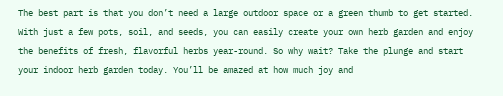The best part is that you don’t need a large outdoor space or a green thumb to get started. With just a few pots, soil, and seeds, you can easily create your own herb garden and enjoy the benefits of fresh, flavorful herbs year-round. So why wait? Take the plunge and start your indoor herb garden today. You’ll be amazed at how much joy and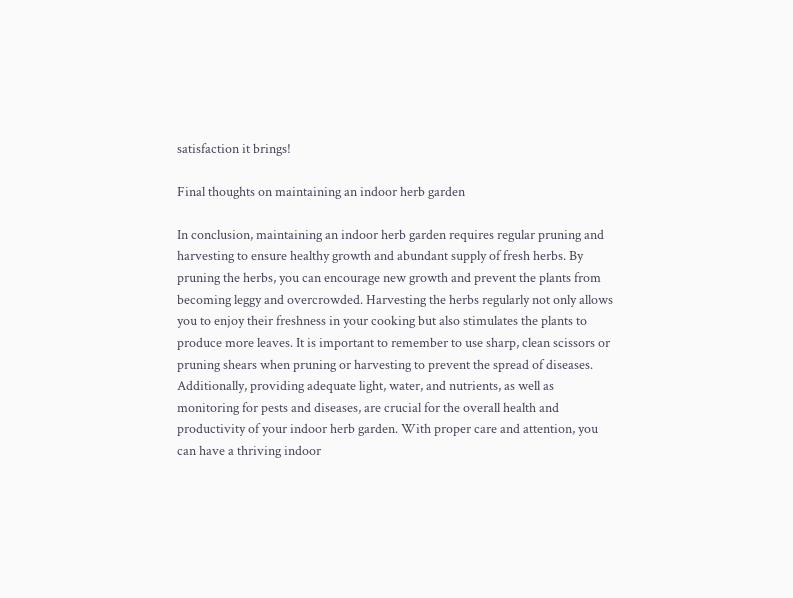satisfaction it brings!

Final thoughts on maintaining an indoor herb garden

In conclusion, maintaining an indoor herb garden requires regular pruning and harvesting to ensure healthy growth and abundant supply of fresh herbs. By pruning the herbs, you can encourage new growth and prevent the plants from becoming leggy and overcrowded. Harvesting the herbs regularly not only allows you to enjoy their freshness in your cooking but also stimulates the plants to produce more leaves. It is important to remember to use sharp, clean scissors or pruning shears when pruning or harvesting to prevent the spread of diseases. Additionally, providing adequate light, water, and nutrients, as well as monitoring for pests and diseases, are crucial for the overall health and productivity of your indoor herb garden. With proper care and attention, you can have a thriving indoor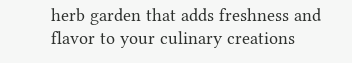herb garden that adds freshness and flavor to your culinary creations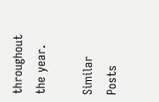throughout the year.

Similar Posts